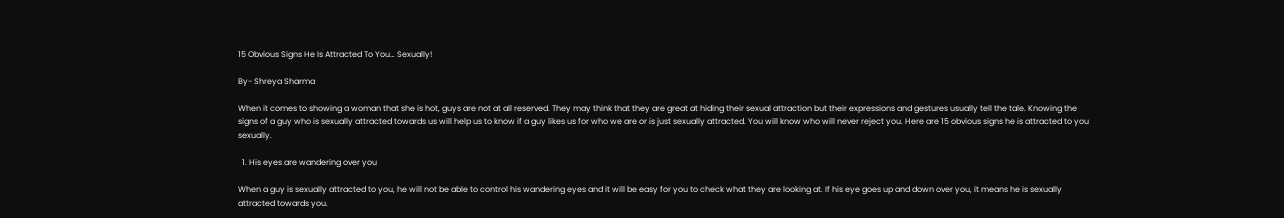15 Obvious Signs He Is Attracted To You… Sexually!

By- Shreya Sharma

When it comes to showing a woman that she is hot, guys are not at all reserved. They may think that they are great at hiding their sexual attraction but their expressions and gestures usually tell the tale. Knowing the signs of a guy who is sexually attracted towards us will help us to know if a guy likes us for who we are or is just sexually attracted. You will know who will never reject you. Here are 15 obvious signs he is attracted to you sexually.

  1. His eyes are wandering over you

When a guy is sexually attracted to you, he will not be able to control his wandering eyes and it will be easy for you to check what they are looking at. If his eye goes up and down over you, it means he is sexually attracted towards you.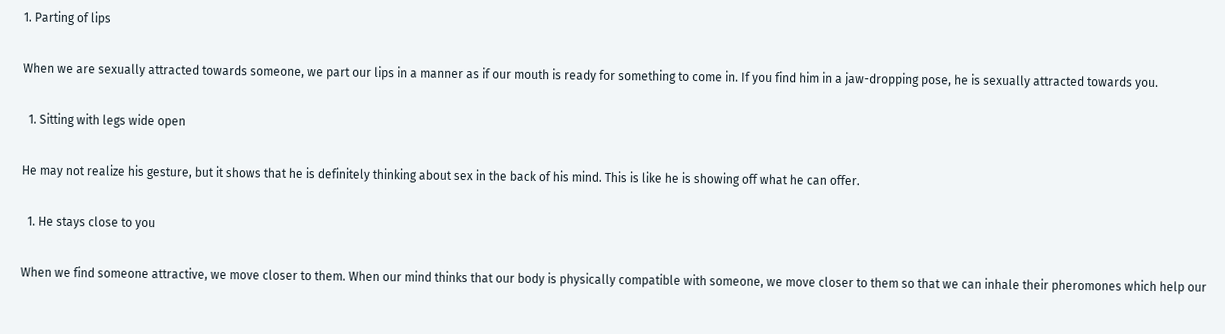1. Parting of lips

When we are sexually attracted towards someone, we part our lips in a manner as if our mouth is ready for something to come in. If you find him in a jaw-dropping pose, he is sexually attracted towards you.

  1. Sitting with legs wide open

He may not realize his gesture, but it shows that he is definitely thinking about sex in the back of his mind. This is like he is showing off what he can offer.

  1. He stays close to you

When we find someone attractive, we move closer to them. When our mind thinks that our body is physically compatible with someone, we move closer to them so that we can inhale their pheromones which help our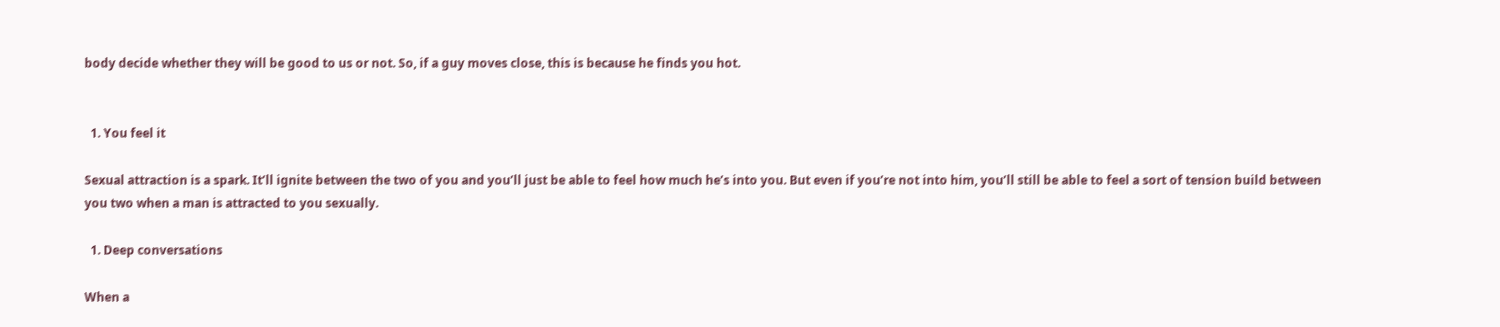body decide whether they will be good to us or not. So, if a guy moves close, this is because he finds you hot.


  1. You feel it

Sexual attraction is a spark. It’ll ignite between the two of you and you’ll just be able to feel how much he’s into you. But even if you’re not into him, you’ll still be able to feel a sort of tension build between you two when a man is attracted to you sexually.

  1. Deep conversations

When a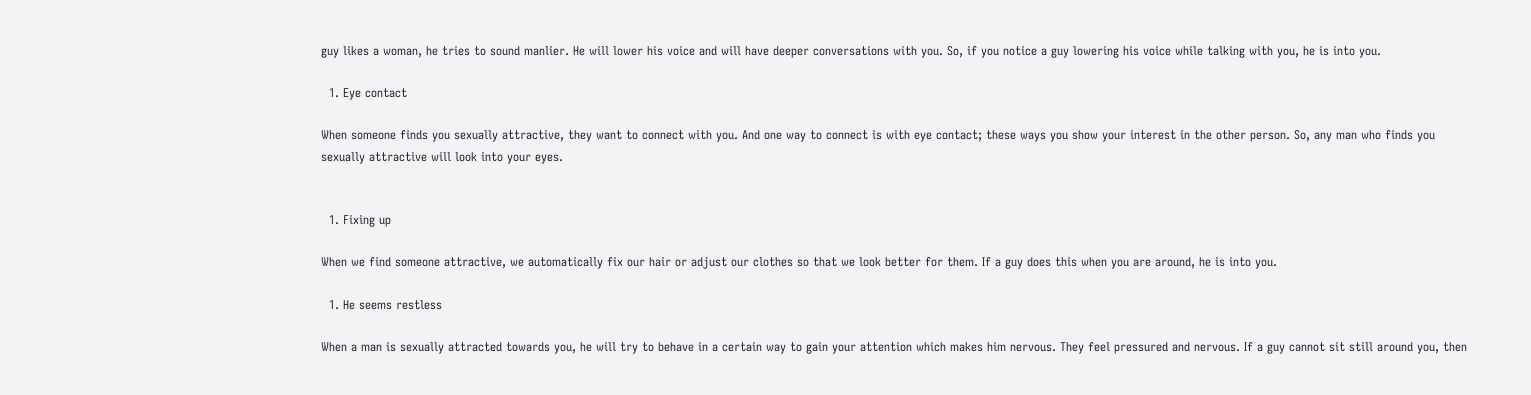guy likes a woman, he tries to sound manlier. He will lower his voice and will have deeper conversations with you. So, if you notice a guy lowering his voice while talking with you, he is into you.

  1. Eye contact

When someone finds you sexually attractive, they want to connect with you. And one way to connect is with eye contact; these ways you show your interest in the other person. So, any man who finds you sexually attractive will look into your eyes.


  1. Fixing up

When we find someone attractive, we automatically fix our hair or adjust our clothes so that we look better for them. If a guy does this when you are around, he is into you.

  1. He seems restless

When a man is sexually attracted towards you, he will try to behave in a certain way to gain your attention which makes him nervous. They feel pressured and nervous. If a guy cannot sit still around you, then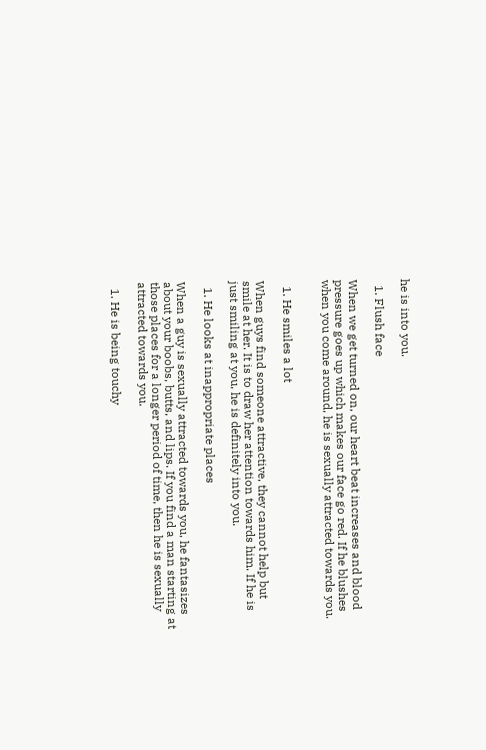he is into you.

  1. Flush face

When we get turned on, our heart beat increases and blood pressure goes up which makes our face go red. If he blushes when you come around, he is sexually attracted towards you.


  1. He smiles a lot

When guys find someone attractive, they cannot help but smile at her. It is to draw her attention towards him. If he is just smiling at you, he is definitely into you.

  1. He looks at inappropriate places

When a guy is sexually attracted towards you, he fantasizes about your boobs, butts, and lips. If you find a man starting at those places for a longer period of time, then he is sexually attracted towards you.

  1. He is being touchy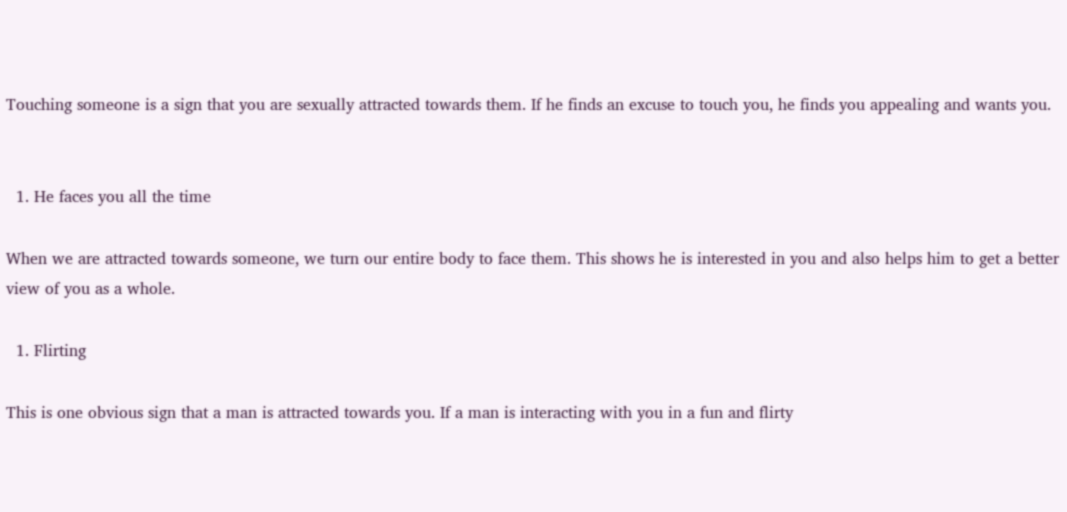Touching someone is a sign that you are sexually attracted towards them. If he finds an excuse to touch you, he finds you appealing and wants you.


  1. He faces you all the time

When we are attracted towards someone, we turn our entire body to face them. This shows he is interested in you and also helps him to get a better view of you as a whole.

  1. Flirting

This is one obvious sign that a man is attracted towards you. If a man is interacting with you in a fun and flirty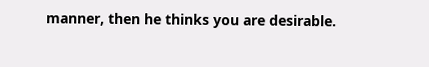manner, then he thinks you are desirable.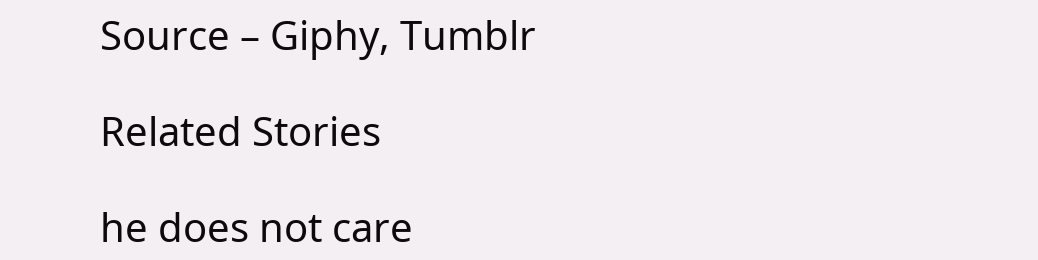Source – Giphy, Tumblr

Related Stories

he does not care